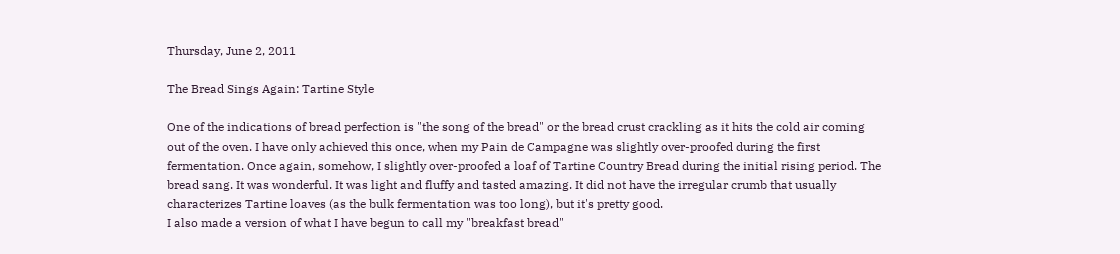Thursday, June 2, 2011

The Bread Sings Again: Tartine Style

One of the indications of bread perfection is "the song of the bread" or the bread crust crackling as it hits the cold air coming out of the oven. I have only achieved this once, when my Pain de Campagne was slightly over-proofed during the first fermentation. Once again, somehow, I slightly over-proofed a loaf of Tartine Country Bread during the initial rising period. The bread sang. It was wonderful. It was light and fluffy and tasted amazing. It did not have the irregular crumb that usually characterizes Tartine loaves (as the bulk fermentation was too long), but it's pretty good.
I also made a version of what I have begun to call my "breakfast bread"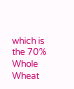which is the 70% Whole Wheat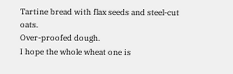Tartine bread with flax seeds and steel-cut oats.
Over-proofed dough.
I hope the whole wheat one is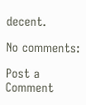decent.

No comments:

Post a Comment